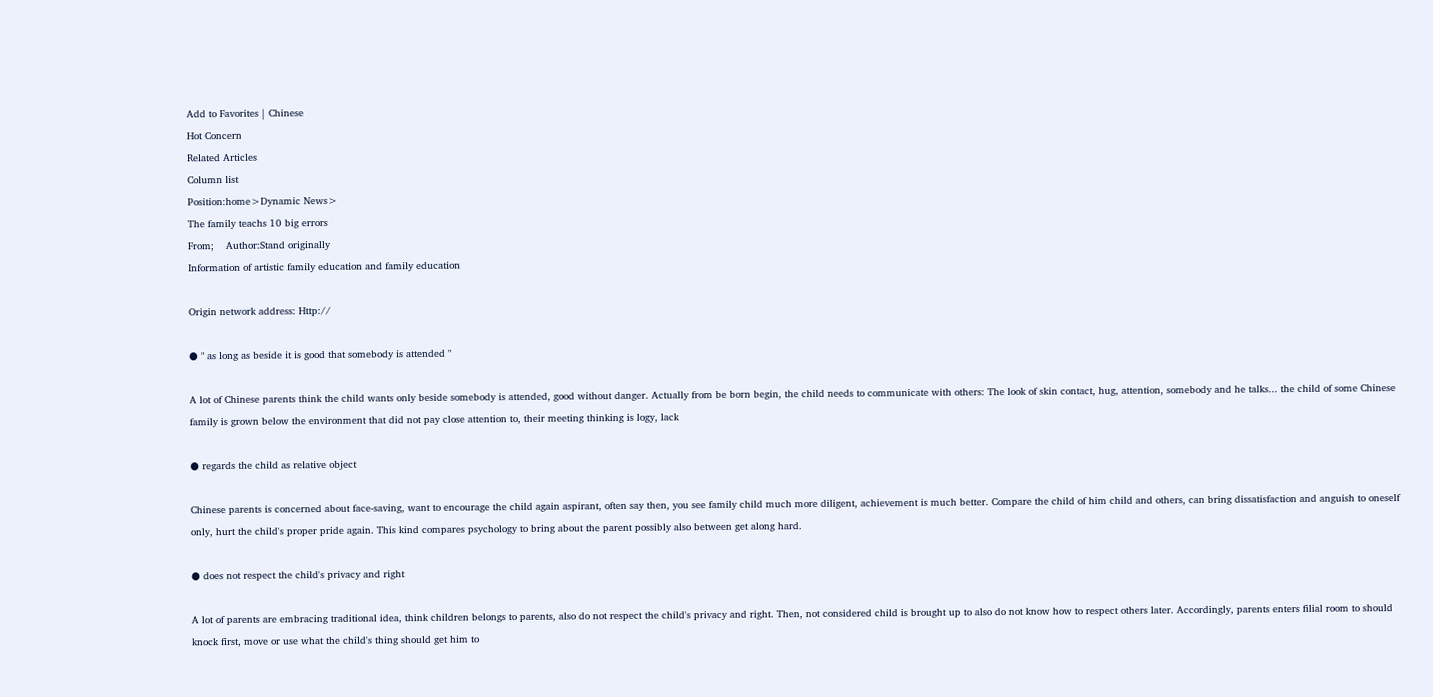Add to Favorites | Chinese
Hot Concern
Related Articles
Column list
Position:home>Dynamic News>
The family teachs 10 big errors
From;    Author:Stand originally
Information of artistic family education and family education

Origin network address: Http://

● " as long as beside it is good that somebody is attended "

A lot of Chinese parents think the child wants only beside somebody is attended, good without danger. Actually from be born begin, the child needs to communicate with others: The look of skin contact, hug, attention, somebody and he talks... the child of some Chinese family is grown below the environment that did not pay close attention to, their meeting thinking is logy, lack

● regards the child as relative object

Chinese parents is concerned about face-saving, want to encourage the child again aspirant, often say then, you see family child much more diligent, achievement is much better. Compare the child of him child and others, can bring dissatisfaction and anguish to oneself only, hurt the child's proper pride again. This kind compares psychology to bring about the parent possibly also between get along hard.

● does not respect the child's privacy and right

A lot of parents are embracing traditional idea, think children belongs to parents, also do not respect the child's privacy and right. Then, not considered child is brought up to also do not know how to respect others later. Accordingly, parents enters filial room to should knock first, move or use what the child's thing should get him to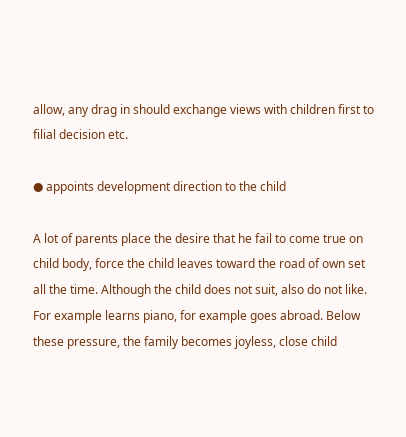allow, any drag in should exchange views with children first to filial decision etc.

● appoints development direction to the child

A lot of parents place the desire that he fail to come true on child body, force the child leaves toward the road of own set all the time. Although the child does not suit, also do not like. For example learns piano, for example goes abroad. Below these pressure, the family becomes joyless, close child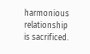harmonious relationship is sacrificed.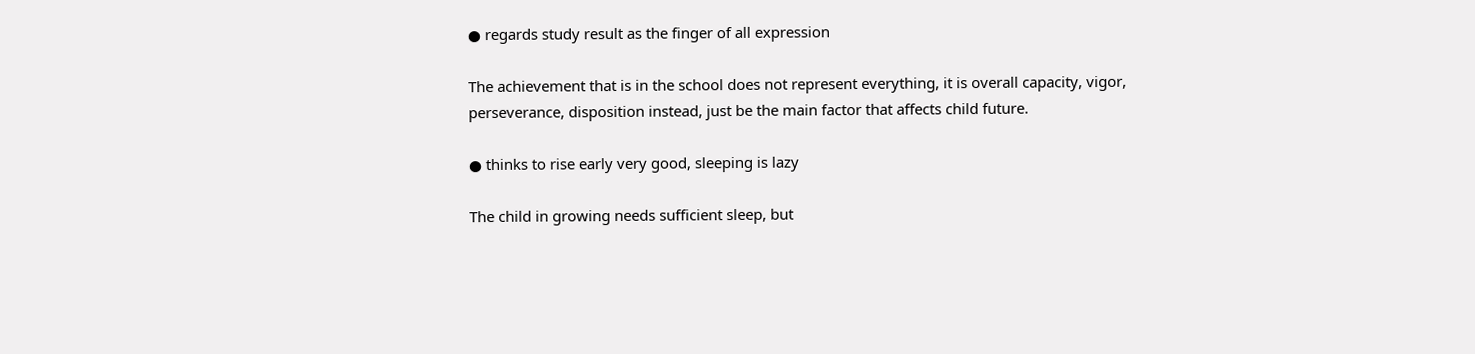● regards study result as the finger of all expression

The achievement that is in the school does not represent everything, it is overall capacity, vigor, perseverance, disposition instead, just be the main factor that affects child future.

● thinks to rise early very good, sleeping is lazy

The child in growing needs sufficient sleep, but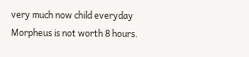very much now child everyday Morpheus is not worth 8 hours.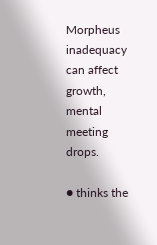Morpheus inadequacy can affect growth, mental meeting drops.

● thinks the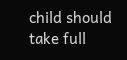child should take full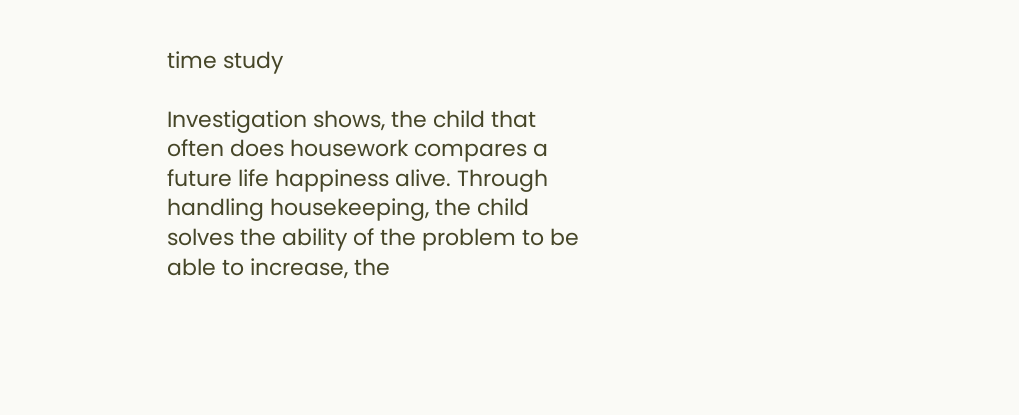time study

Investigation shows, the child that often does housework compares a future life happiness alive. Through handling housekeeping, the child solves the ability of the problem to be able to increase, the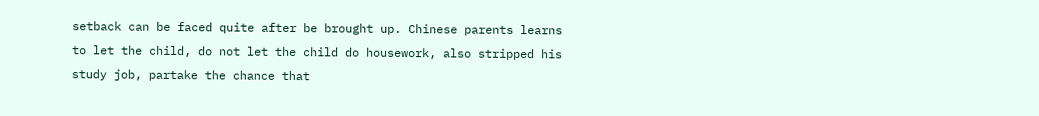setback can be faced quite after be brought up. Chinese parents learns to let the child, do not let the child do housework, also stripped his study job, partake the chance that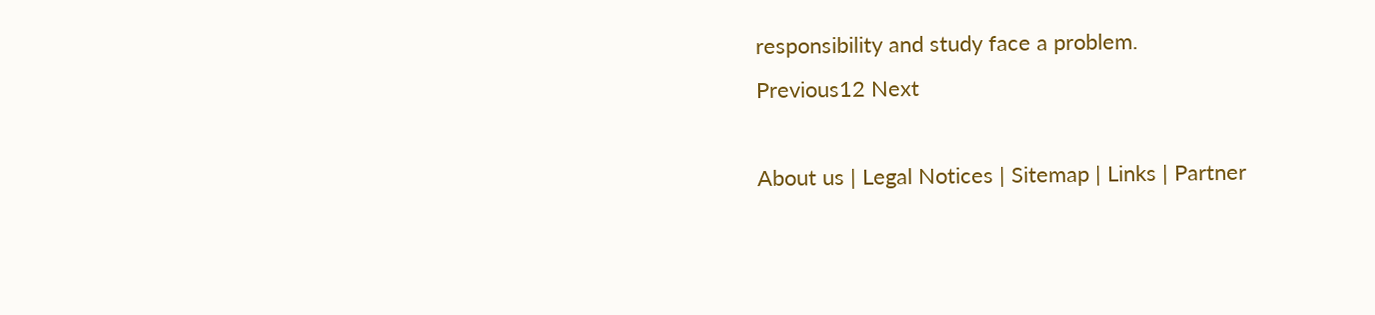responsibility and study face a problem.
Previous12 Next

About us | Legal Notices | Sitemap | Links | Partner